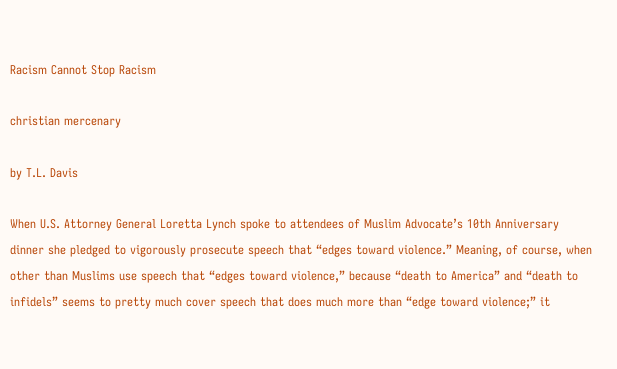Racism Cannot Stop Racism

christian mercenary

by T.L. Davis

When U.S. Attorney General Loretta Lynch spoke to attendees of Muslim Advocate’s 10th Anniversary dinner she pledged to vigorously prosecute speech that “edges toward violence.” Meaning, of course, when other than Muslims use speech that “edges toward violence,” because “death to America” and “death to infidels” seems to pretty much cover speech that does much more than “edge toward violence;” it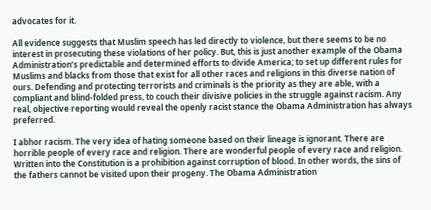advocates for it.

All evidence suggests that Muslim speech has led directly to violence, but there seems to be no interest in prosecuting these violations of her policy. But, this is just another example of the Obama Administration’s predictable and determined efforts to divide America; to set up different rules for Muslims and blacks from those that exist for all other races and religions in this diverse nation of ours. Defending and protecting terrorists and criminals is the priority as they are able, with a compliant and blind-folded press, to couch their divisive policies in the struggle against racism. Any real, objective reporting would reveal the openly racist stance the Obama Administration has always preferred.

I abhor racism. The very idea of hating someone based on their lineage is ignorant. There are horrible people of every race and religion. There are wonderful people of every race and religion. Written into the Constitution is a prohibition against corruption of blood. In other words, the sins of the fathers cannot be visited upon their progeny. The Obama Administration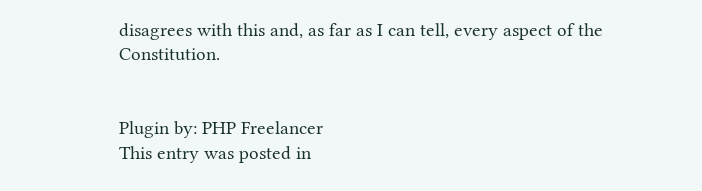disagrees with this and, as far as I can tell, every aspect of the Constitution.


Plugin by: PHP Freelancer
This entry was posted in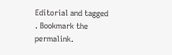Editorial and tagged . Bookmark the permalink.